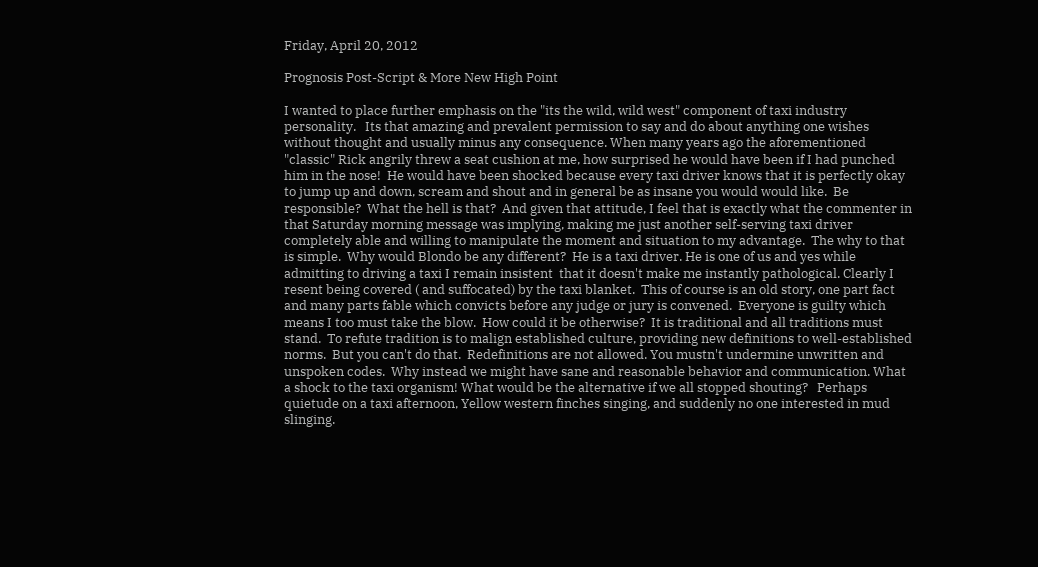Friday, April 20, 2012

Prognosis Post-Script & More New High Point

I wanted to place further emphasis on the "its the wild, wild west" component of taxi industry personality.   Its that amazing and prevalent permission to say and do about anything one wishes without thought and usually minus any consequence. When many years ago the aforementioned "classic" Rick angrily threw a seat cushion at me, how surprised he would have been if I had punched him in the nose!  He would have been shocked because every taxi driver knows that it is perfectly okay to jump up and down, scream and shout and in general be as insane you would would like.  Be responsible?  What the hell is that?  And given that attitude, I feel that is exactly what the commenter in that Saturday morning message was implying, making me just another self-serving taxi driver completely able and willing to manipulate the moment and situation to my advantage.  The why to that is simple.  Why would Blondo be any different?  He is a taxi driver. He is one of us and yes while admitting to driving a taxi I remain insistent  that it doesn't make me instantly pathological. Clearly I resent being covered ( and suffocated) by the taxi blanket.  This of course is an old story, one part fact and many parts fable which convicts before any judge or jury is convened.  Everyone is guilty which means I too must take the blow.  How could it be otherwise?  It is traditional and all traditions must stand.  To refute tradition is to malign established culture, providing new definitions to well-established norms.  But you can't do that.  Redefinitions are not allowed. You mustn't undermine unwritten and unspoken codes.  Why instead we might have sane and reasonable behavior and communication. What a shock to the taxi organism! What would be the alternative if we all stopped shouting?   Perhaps quietude on a taxi afternoon, Yellow western finches singing, and suddenly no one interested in mud slinging.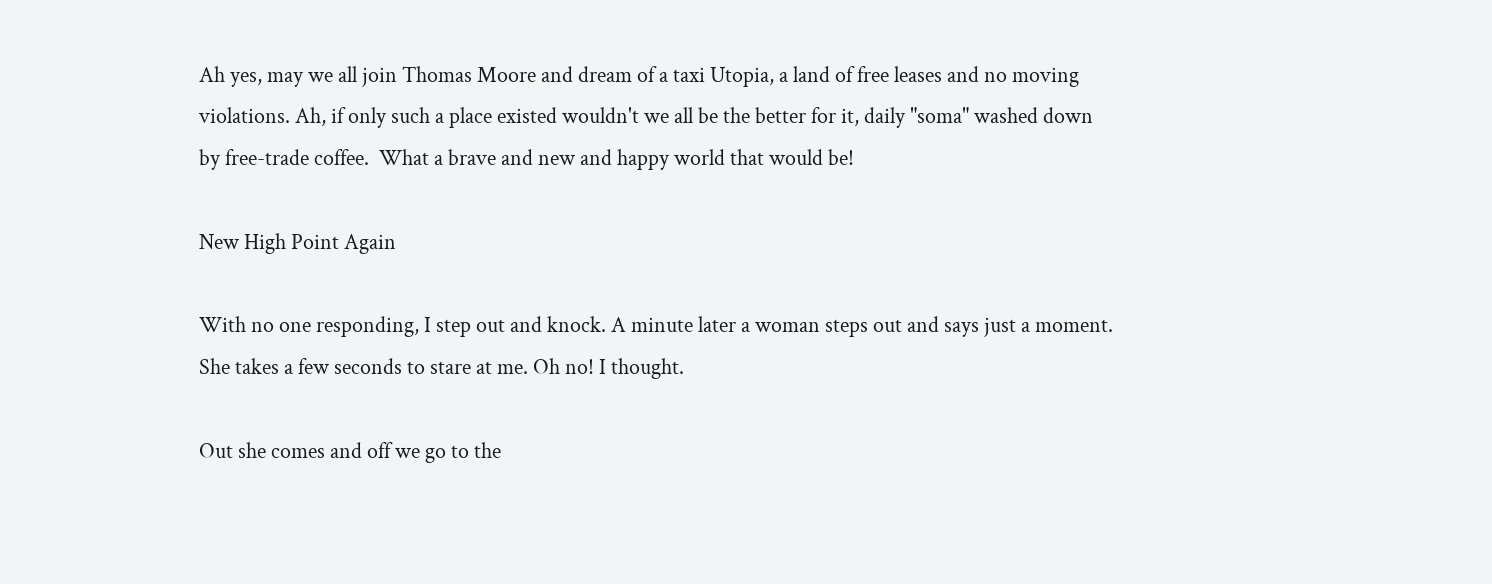Ah yes, may we all join Thomas Moore and dream of a taxi Utopia, a land of free leases and no moving violations. Ah, if only such a place existed wouldn't we all be the better for it, daily "soma" washed down by free-trade coffee.  What a brave and new and happy world that would be!

New High Point Again

With no one responding, I step out and knock. A minute later a woman steps out and says just a moment.  She takes a few seconds to stare at me. Oh no! I thought.

Out she comes and off we go to the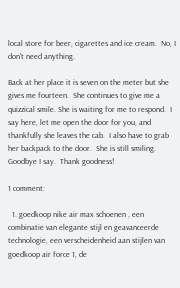local store for beer, cigarettes and ice cream.  No, I don't need anything.

Back at her place it is seven on the meter but she gives me fourteen.  She continues to give me a quizzical smile. She is waiting for me to respond.  I say here, let me open the door for you, and thankfully she leaves the cab.  I also have to grab her backpack to the door.  She is still smiling.  Goodbye I say.  Thank goodness!

1 comment:

  1. goedkoop nike air max schoenen , een combinatie van elegante stijl en geavanceerde technologie, een verscheidenheid aan stijlen van goedkoop air force 1, de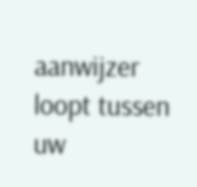aanwijzer loopt tussen uw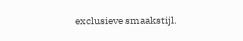exclusieve smaakstijl.